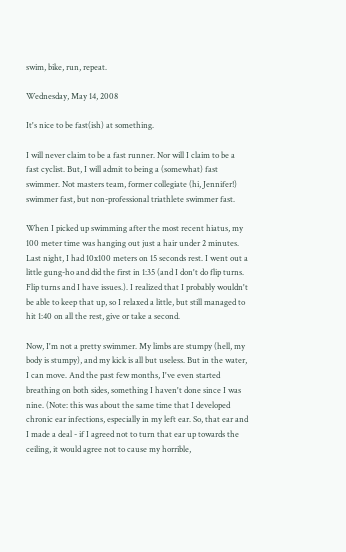swim, bike, run, repeat.

Wednesday, May 14, 2008

It's nice to be fast(ish) at something.

I will never claim to be a fast runner. Nor will I claim to be a fast cyclist. But, I will admit to being a (somewhat) fast swimmer. Not masters team, former collegiate (hi, Jennifer!) swimmer fast, but non-professional triathlete swimmer fast.

When I picked up swimming after the most recent hiatus, my 100 meter time was hanging out just a hair under 2 minutes. Last night, I had 10x100 meters on 15 seconds rest. I went out a little gung-ho and did the first in 1:35 (and I don't do flip turns. Flip turns and I have issues.). I realized that I probably wouldn't be able to keep that up, so I relaxed a little, but still managed to hit 1:40 on all the rest, give or take a second.

Now, I'm not a pretty swimmer. My limbs are stumpy (hell, my body is stumpy), and my kick is all but useless. But in the water, I can move. And the past few months, I've even started breathing on both sides, something I haven't done since I was nine. (Note: this was about the same time that I developed chronic ear infections, especially in my left ear. So, that ear and I made a deal - if I agreed not to turn that ear up towards the ceiling, it would agree not to cause my horrible,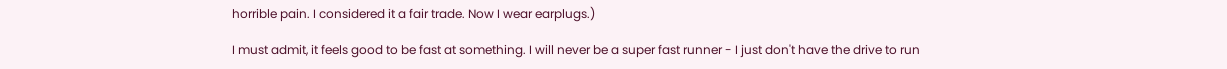horrible pain. I considered it a fair trade. Now I wear earplugs.)

I must admit, it feels good to be fast at something. I will never be a super fast runner - I just don't have the drive to run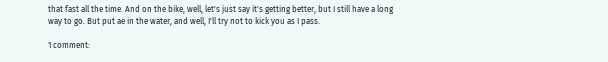that fast all the time. And on the bike, well, let's just say it's getting better, but I still have a long way to go. But put ae in the water, and well, I'll try not to kick you as I pass.

1 comment: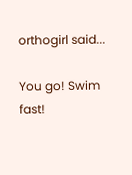orthogirl said...

You go! Swim fast!